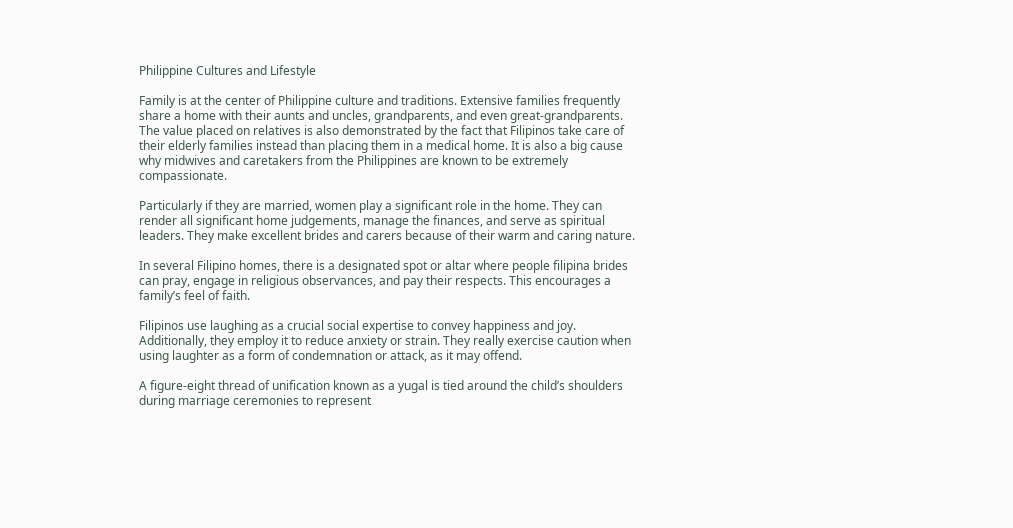Philippine Cultures and Lifestyle

Family is at the center of Philippine culture and traditions. Extensive families frequently share a home with their aunts and uncles, grandparents, and even great-grandparents. The value placed on relatives is also demonstrated by the fact that Filipinos take care of their elderly families instead than placing them in a medical home. It is also a big cause why midwives and caretakers from the Philippines are known to be extremely compassionate.

Particularly if they are married, women play a significant role in the home. They can render all significant home judgements, manage the finances, and serve as spiritual leaders. They make excellent brides and carers because of their warm and caring nature.

In several Filipino homes, there is a designated spot or altar where people filipina brides can pray, engage in religious observances, and pay their respects. This encourages a family’s feel of faith.

Filipinos use laughing as a crucial social expertise to convey happiness and joy. Additionally, they employ it to reduce anxiety or strain. They really exercise caution when using laughter as a form of condemnation or attack, as it may offend.

A figure-eight thread of unification known as a yugal is tied around the child’s shoulders during marriage ceremonies to represent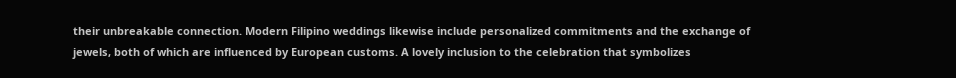their unbreakable connection. Modern Filipino weddings likewise include personalized commitments and the exchange of jewels, both of which are influenced by European customs. A lovely inclusion to the celebration that symbolizes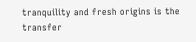tranquility and fresh origins is the transfer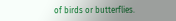of birds or butterflies.